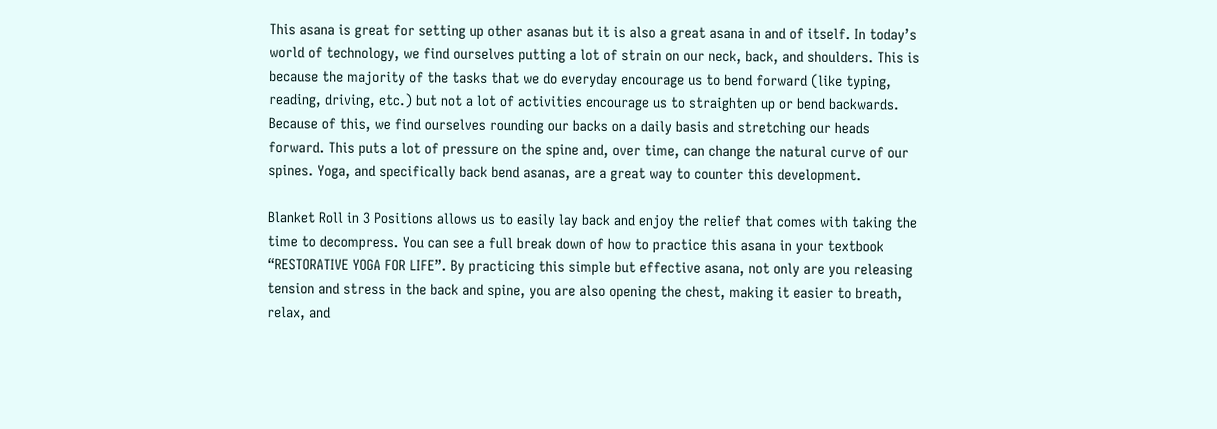This asana is great for setting up other asanas but it is also a great asana in and of itself. In today’s world of technology, we find ourselves putting a lot of strain on our neck, back, and shoulders. This is because the majority of the tasks that we do everyday encourage us to bend forward (like typing, reading, driving, etc.) but not a lot of activities encourage us to straighten up or bend backwards. Because of this, we find ourselves rounding our backs on a daily basis and stretching our heads forward. This puts a lot of pressure on the spine and, over time, can change the natural curve of our spines. Yoga, and specifically back bend asanas, are a great way to counter this development.

Blanket Roll in 3 Positions allows us to easily lay back and enjoy the relief that comes with taking the time to decompress. You can see a full break down of how to practice this asana in your textbook “RESTORATIVE YOGA FOR LIFE”. By practicing this simple but effective asana, not only are you releasing tension and stress in the back and spine, you are also opening the chest, making it easier to breath, relax, and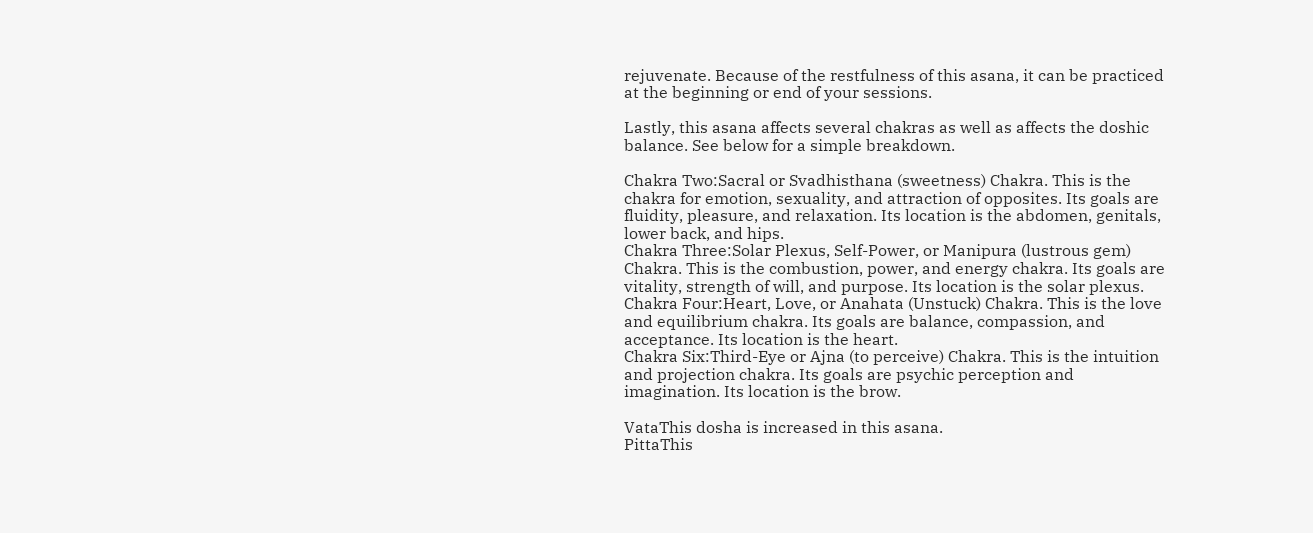rejuvenate. Because of the restfulness of this asana, it can be practiced at the beginning or end of your sessions.

Lastly, this asana affects several chakras as well as affects the doshic balance. See below for a simple breakdown.

Chakra Two:Sacral or Svadhisthana (sweetness) Chakra. This is the chakra for emotion, sexuality, and attraction of opposites. Its goals are fluidity, pleasure, and relaxation. Its location is the abdomen, genitals, lower back, and hips.
Chakra Three:Solar Plexus, Self-Power, or Manipura (lustrous gem) Chakra. This is the combustion, power, and energy chakra. Its goals are vitality, strength of will, and purpose. Its location is the solar plexus.
Chakra Four:Heart, Love, or Anahata (Unstuck) Chakra. This is the love and equilibrium chakra. Its goals are balance, compassion, and acceptance. Its location is the heart.
Chakra Six:Third-Eye or Ajna (to perceive) Chakra. This is the intuition and projection chakra. Its goals are psychic perception and imagination. Its location is the brow.

VataThis dosha is increased in this asana.
PittaThis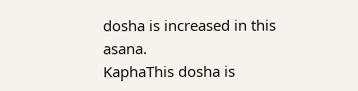dosha is increased in this asana.
KaphaThis dosha is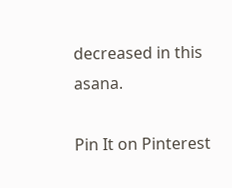decreased in this asana.

Pin It on Pinterest